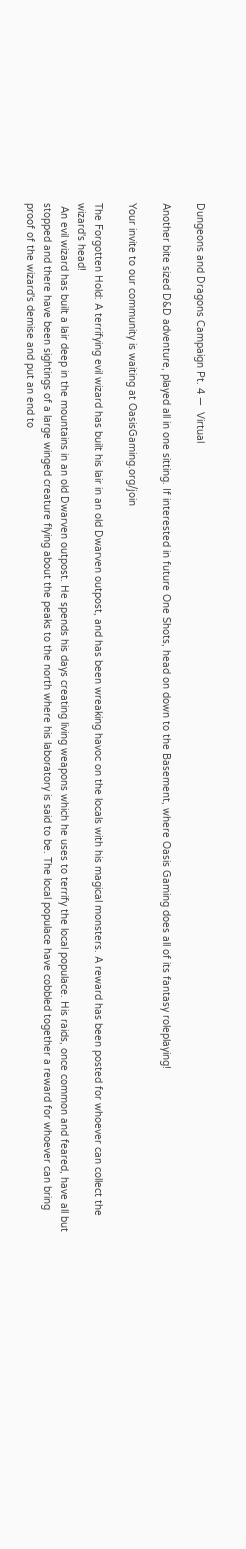Dungeons and Dragons Campaign Pt. 4 —  Virtual

Another bite sized D&D adventure, played all in one sitting. If interested in future One Shots, head on down to the Basement, where Oasis Gaming does all of its fantasy roleplaying!

Your invite to our community is waiting at OasisGaming.org/join

The Forgotten Hold: A terrifying evil wizard has built his lair in an old Dwarven outpost, and has been wreaking havoc on the locals with his magical monsters. A reward has been posted for whoever can collect the wizard's head!
 An evil wizard has built a lair deep in the mountains in an old Dwarven outpost. He spends his days creating living weapons which he uses to terrify the local populace. His raids, once common and feared, have all but stopped and there have been sightings of a large winged creature flying about the peaks to the north where his laboratory is said to be. The local populace have cobbled together a reward for whoever can bring proof of the wizard's demise and put an end to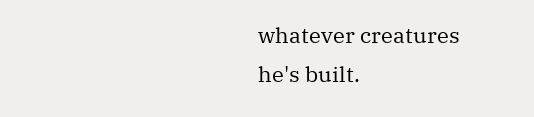whatever creatures he's built.